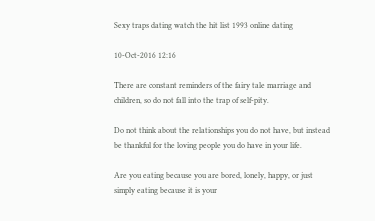Sexy traps dating watch the hit list 1993 online dating

10-Oct-2016 12:16

There are constant reminders of the fairy tale marriage and children, so do not fall into the trap of self-pity.

Do not think about the relationships you do not have, but instead be thankful for the loving people you do have in your life.

Are you eating because you are bored, lonely, happy, or just simply eating because it is your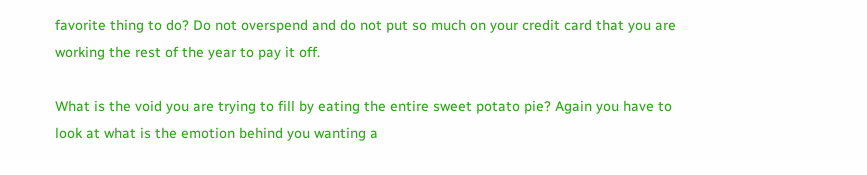favorite thing to do? Do not overspend and do not put so much on your credit card that you are working the rest of the year to pay it off.

What is the void you are trying to fill by eating the entire sweet potato pie? Again you have to look at what is the emotion behind you wanting a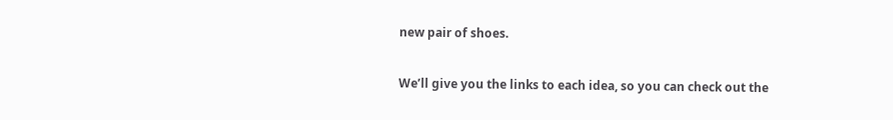new pair of shoes.

We’ll give you the links to each idea, so you can check out the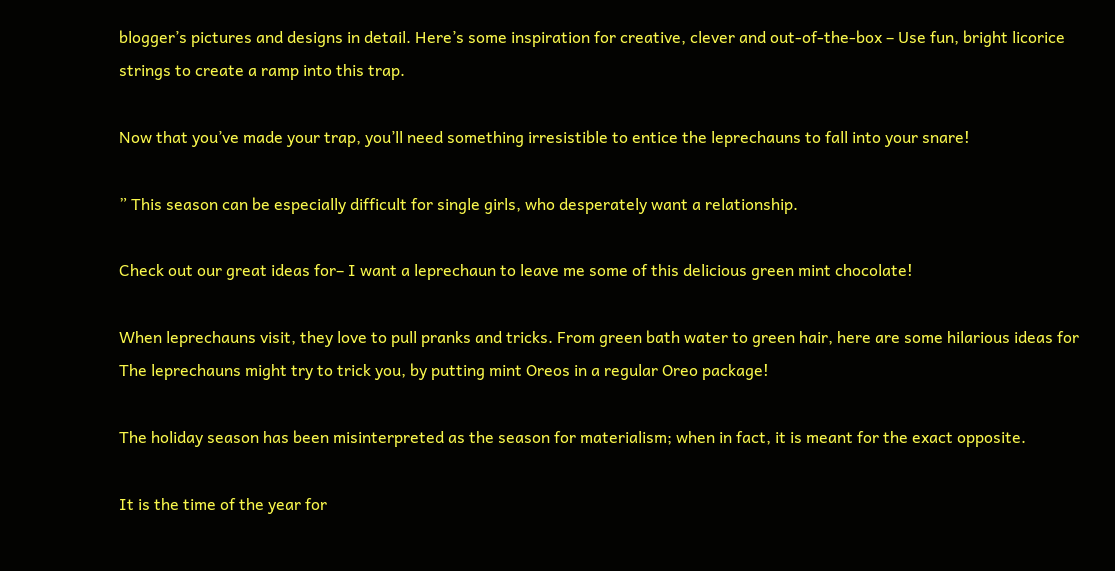blogger’s pictures and designs in detail. Here’s some inspiration for creative, clever and out-of-the-box – Use fun, bright licorice strings to create a ramp into this trap.

Now that you’ve made your trap, you’ll need something irresistible to entice the leprechauns to fall into your snare!

” This season can be especially difficult for single girls, who desperately want a relationship.

Check out our great ideas for– I want a leprechaun to leave me some of this delicious green mint chocolate!

When leprechauns visit, they love to pull pranks and tricks. From green bath water to green hair, here are some hilarious ideas for The leprechauns might try to trick you, by putting mint Oreos in a regular Oreo package!

The holiday season has been misinterpreted as the season for materialism; when in fact, it is meant for the exact opposite.

It is the time of the year for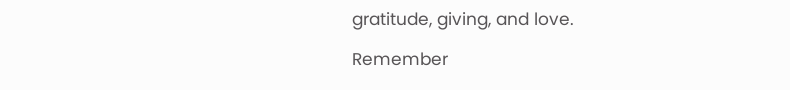gratitude, giving, and love.

Remember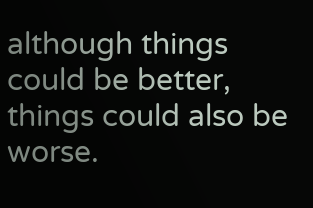although things could be better, things could also be worse.